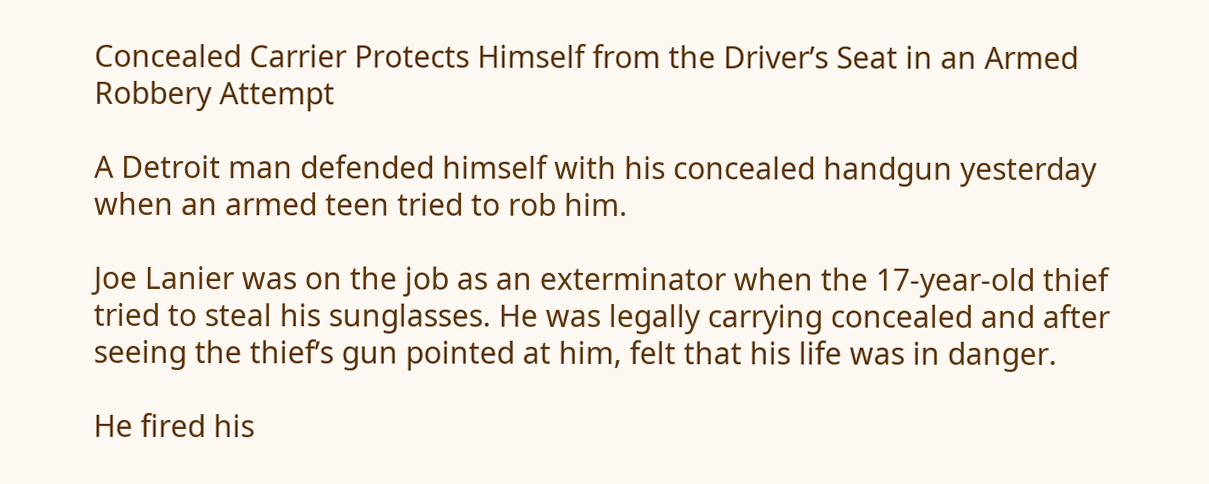Concealed Carrier Protects Himself from the Driver’s Seat in an Armed Robbery Attempt

A Detroit man defended himself with his concealed handgun yesterday when an armed teen tried to rob him.

Joe Lanier was on the job as an exterminator when the 17-year-old thief tried to steal his sunglasses. He was legally carrying concealed and after seeing the thief’s gun pointed at him, felt that his life was in danger.

He fired his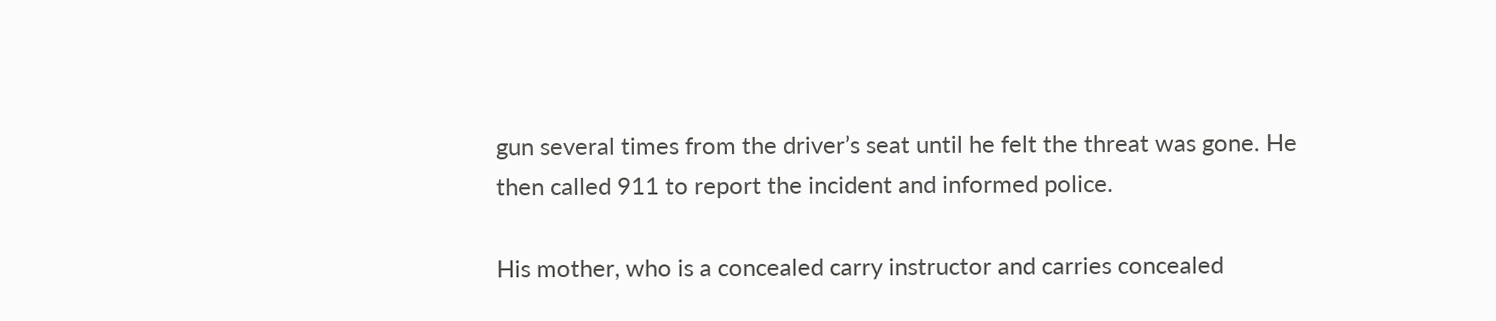gun several times from the driver’s seat until he felt the threat was gone. He then called 911 to report the incident and informed police.

His mother, who is a concealed carry instructor and carries concealed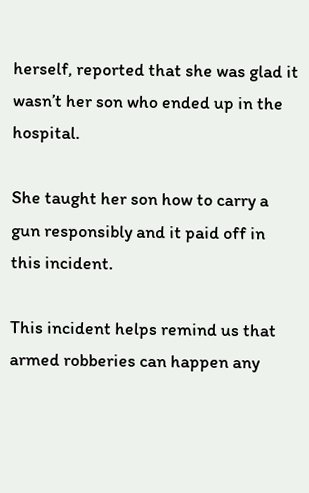herself, reported that she was glad it wasn’t her son who ended up in the hospital.

She taught her son how to carry a gun responsibly and it paid off in this incident.

This incident helps remind us that armed robberies can happen any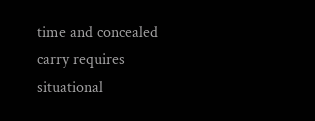time and concealed carry requires situational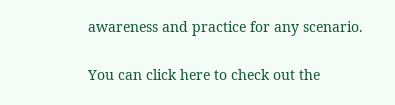awareness and practice for any scenario.

You can click here to check out the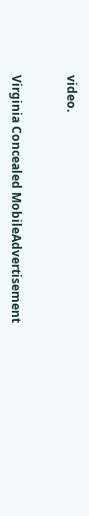video.


Virginia Concealed MobileAdvertisement